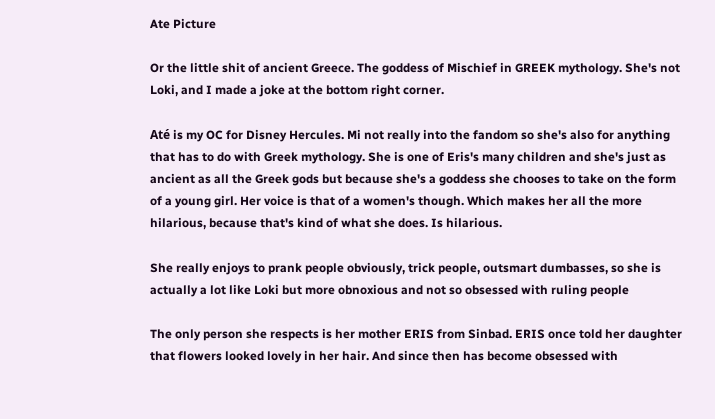Ate Picture

Or the little shit of ancient Greece. The goddess of Mischief in GREEK mythology. She's not Loki, and I made a joke at the bottom right corner.

Até is my OC for Disney Hercules. Mi not really into the fandom so she's also for anything that has to do with Greek mythology. She is one of Eris's many children and she's just as ancient as all the Greek gods but because she's a goddess she chooses to take on the form of a young girl. Her voice is that of a women's though. Which makes her all the more hilarious, because that's kind of what she does. Is hilarious.

She really enjoys to prank people obviously, trick people, outsmart dumbasses, so she is actually a lot like Loki but more obnoxious and not so obsessed with ruling people

The only person she respects is her mother ERIS from Sinbad. ERIS once told her daughter that flowers looked lovely in her hair. And since then has become obsessed with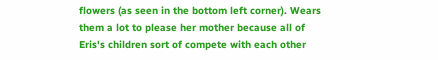flowers (as seen in the bottom left corner). Wears them a lot to please her mother because all of Eris's children sort of compete with each other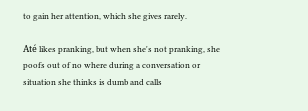to gain her attention, which she gives rarely.

Até likes pranking, but when she's not pranking, she poofs out of no where during a conversation or situation she thinks is dumb and calls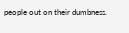people out on their dumbness.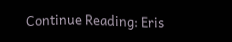Continue Reading: Eris